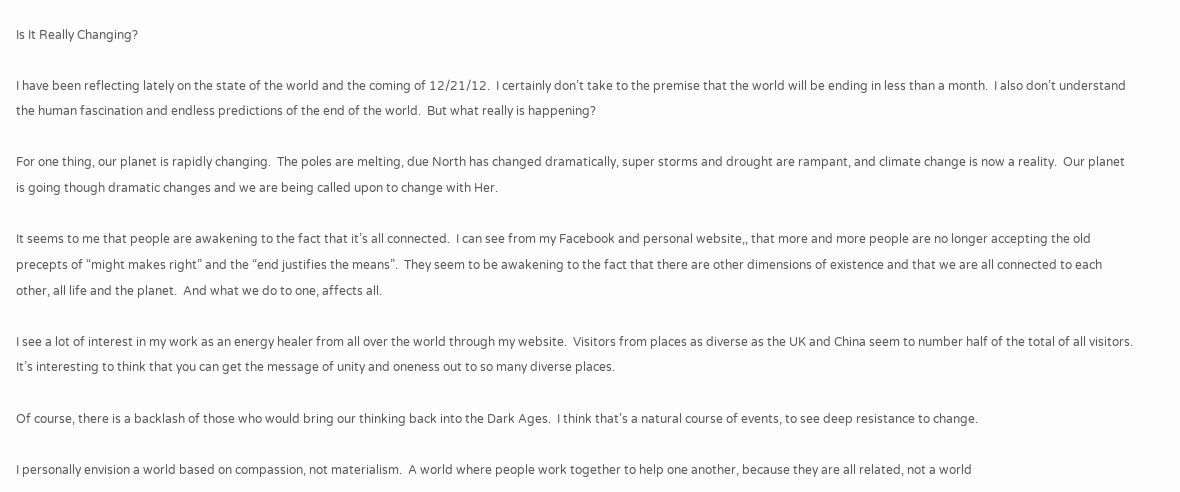Is It Really Changing?

I have been reflecting lately on the state of the world and the coming of 12/21/12.  I certainly don’t take to the premise that the world will be ending in less than a month.  I also don’t understand the human fascination and endless predictions of the end of the world.  But what really is happening?

For one thing, our planet is rapidly changing.  The poles are melting, due North has changed dramatically, super storms and drought are rampant, and climate change is now a reality.  Our planet is going though dramatic changes and we are being called upon to change with Her.

It seems to me that people are awakening to the fact that it’s all connected.  I can see from my Facebook and personal website,, that more and more people are no longer accepting the old precepts of “might makes right” and the “end justifies the means”.  They seem to be awakening to the fact that there are other dimensions of existence and that we are all connected to each other, all life and the planet.  And what we do to one, affects all.

I see a lot of interest in my work as an energy healer from all over the world through my website.  Visitors from places as diverse as the UK and China seem to number half of the total of all visitors.  It’s interesting to think that you can get the message of unity and oneness out to so many diverse places.

Of course, there is a backlash of those who would bring our thinking back into the Dark Ages.  I think that’s a natural course of events, to see deep resistance to change.

I personally envision a world based on compassion, not materialism.  A world where people work together to help one another, because they are all related, not a world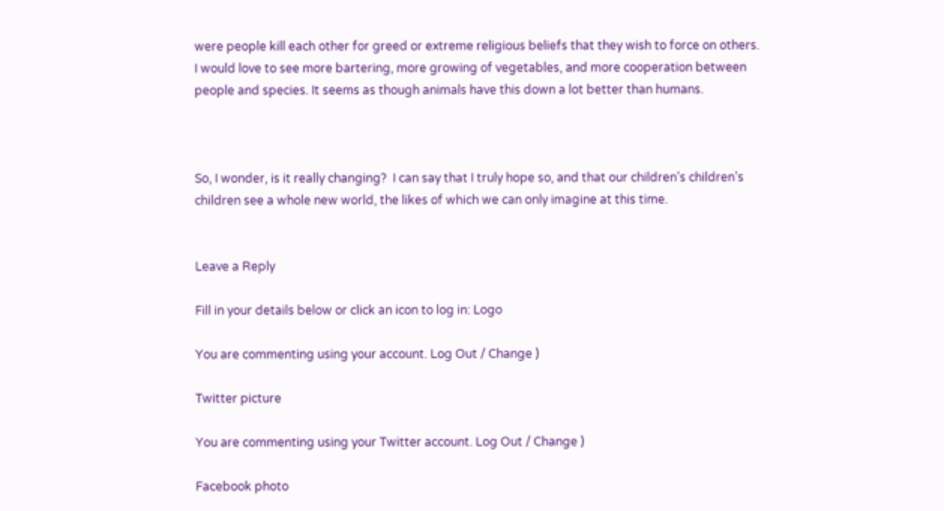were people kill each other for greed or extreme religious beliefs that they wish to force on others.  I would love to see more bartering, more growing of vegetables, and more cooperation between people and species. It seems as though animals have this down a lot better than humans.



So, I wonder, is it really changing?  I can say that I truly hope so, and that our children’s children’s children see a whole new world, the likes of which we can only imagine at this time.


Leave a Reply

Fill in your details below or click an icon to log in: Logo

You are commenting using your account. Log Out / Change )

Twitter picture

You are commenting using your Twitter account. Log Out / Change )

Facebook photo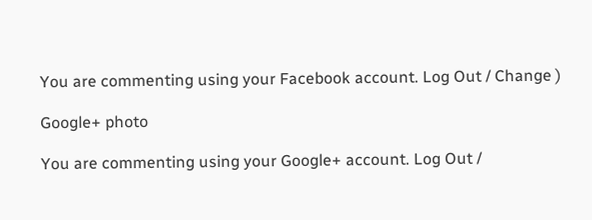You are commenting using your Facebook account. Log Out / Change )

Google+ photo

You are commenting using your Google+ account. Log Out /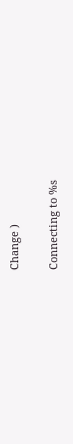Change )

Connecting to %s